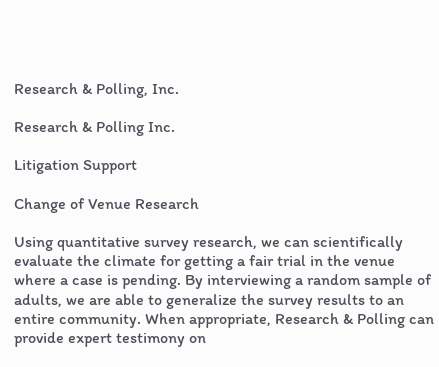Research & Polling, Inc.

Research & Polling Inc.

Litigation Support

Change of Venue Research

Using quantitative survey research, we can scientifically evaluate the climate for getting a fair trial in the venue where a case is pending. By interviewing a random sample of adults, we are able to generalize the survey results to an entire community. When appropriate, Research & Polling can provide expert testimony on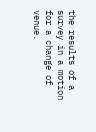the results of a survey in a motion for a change of venue.